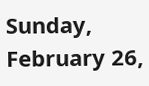Sunday, February 26,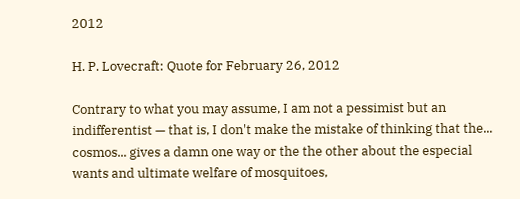2012

H. P. Lovecraft: Quote for February 26, 2012

Contrary to what you may assume, I am not a pessimist but an indifferentist — that is, I don't make the mistake of thinking that the... cosmos... gives a damn one way or the the other about the especial wants and ultimate welfare of mosquitoes,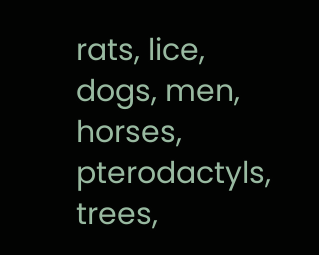rats, lice, dogs, men, horses, pterodactyls, trees,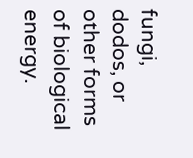fungi, dodos, or other forms of biological energy.